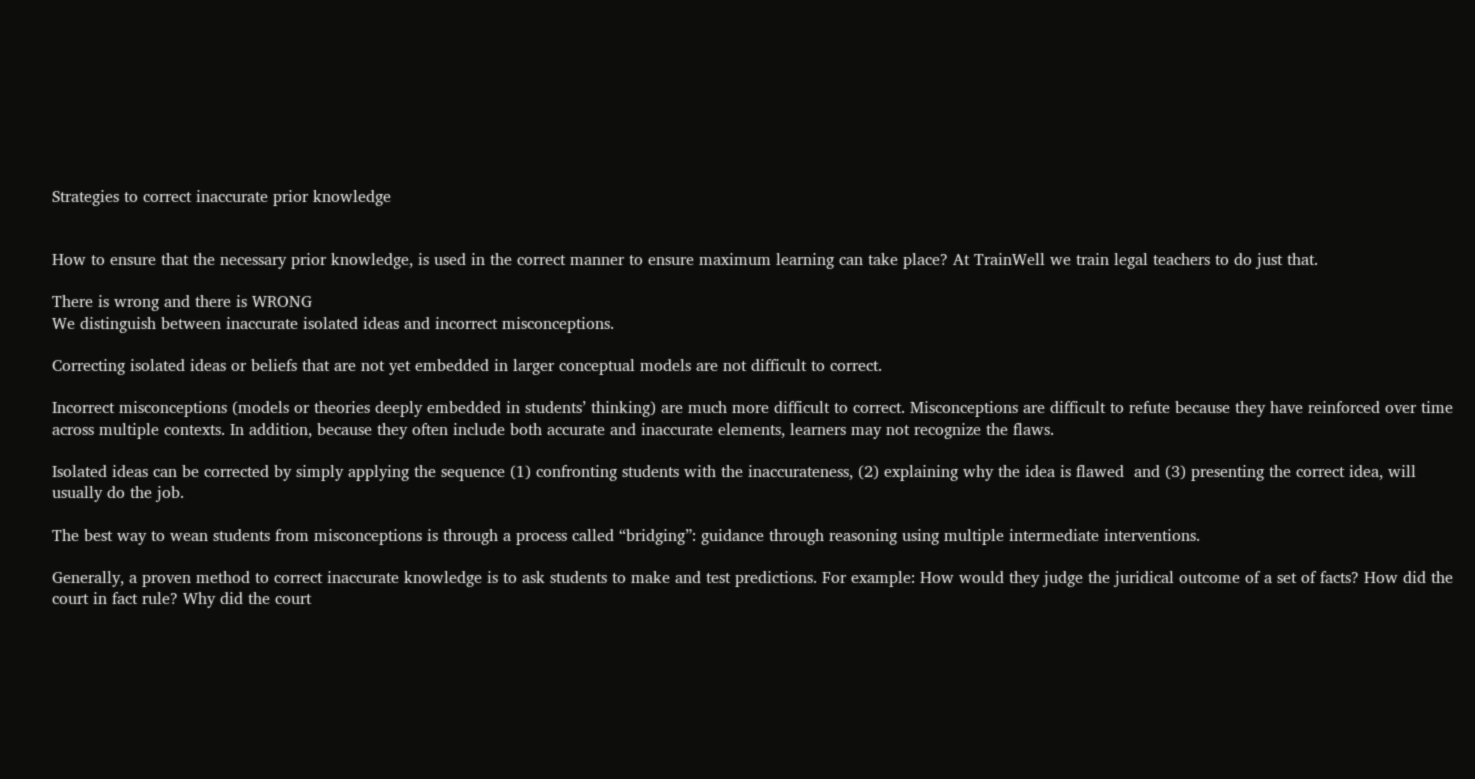Strategies to correct inaccurate prior knowledge


How to ensure that the necessary prior knowledge, is used in the correct manner to ensure maximum learning can take place? At TrainWell we train legal teachers to do just that.

There is wrong and there is WRONG
We distinguish between inaccurate isolated ideas and incorrect misconceptions.

Correcting isolated ideas or beliefs that are not yet embedded in larger conceptual models are not difficult to correct.

Incorrect misconceptions (models or theories deeply embedded in students’ thinking) are much more difficult to correct. Misconceptions are difficult to refute because they have reinforced over time across multiple contexts. In addition, because they often include both accurate and inaccurate elements, learners may not recognize the flaws.

Isolated ideas can be corrected by simply applying the sequence (1) confronting students with the inaccurateness, (2) explaining why the idea is flawed  and (3) presenting the correct idea, will usually do the job.

The best way to wean students from misconceptions is through a process called “bridging”: guidance through reasoning using multiple intermediate interventions.

Generally, a proven method to correct inaccurate knowledge is to ask students to make and test predictions. For example: How would they judge the juridical outcome of a set of facts? How did the court in fact rule? Why did the court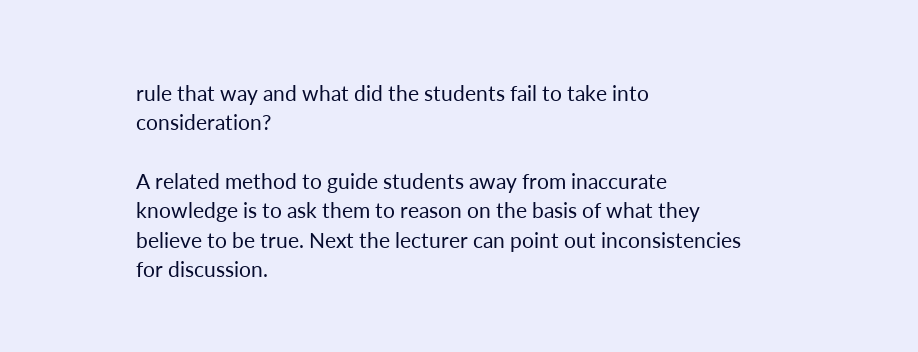rule that way and what did the students fail to take into consideration?

A related method to guide students away from inaccurate knowledge is to ask them to reason on the basis of what they believe to be true. Next the lecturer can point out inconsistencies for discussion.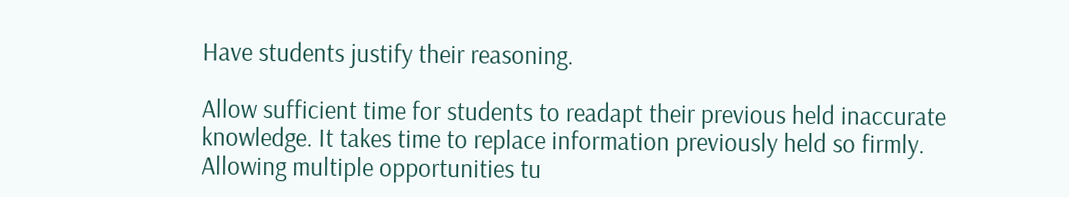Have students justify their reasoning.

Allow sufficient time for students to readapt their previous held inaccurate knowledge. It takes time to replace information previously held so firmly. Allowing multiple opportunities tu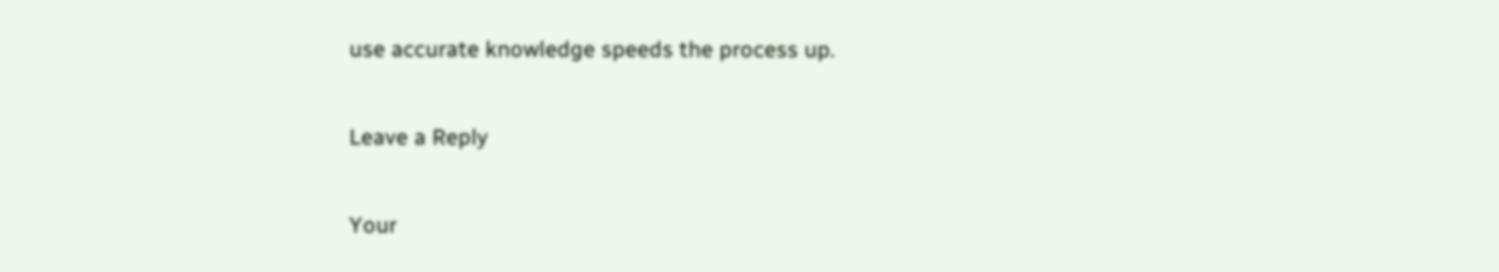use accurate knowledge speeds the process up.

Leave a Reply

Your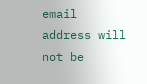email address will not be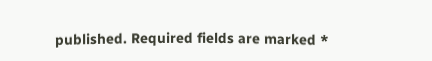published. Required fields are marked *